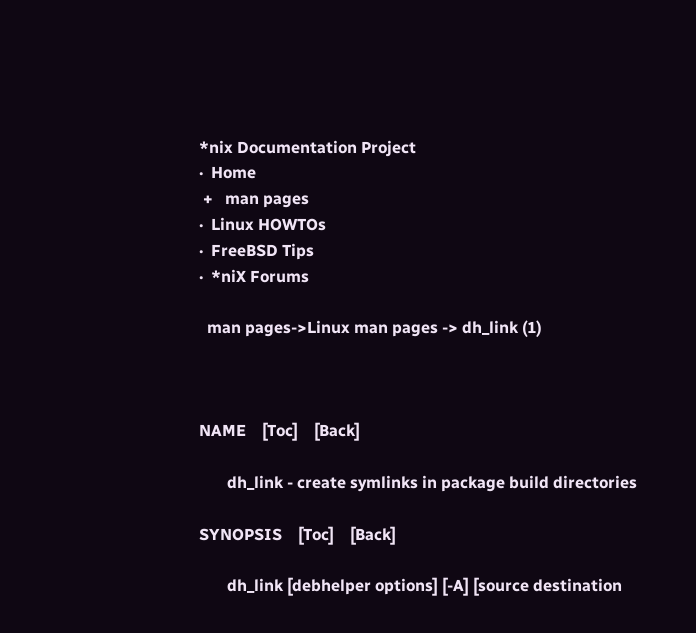*nix Documentation Project
·  Home
 +   man pages
·  Linux HOWTOs
·  FreeBSD Tips
·  *niX Forums

  man pages->Linux man pages -> dh_link (1)



NAME    [Toc]    [Back]

       dh_link - create symlinks in package build directories

SYNOPSIS    [Toc]    [Back]

       dh_link [debhelper options] [-A] [source destination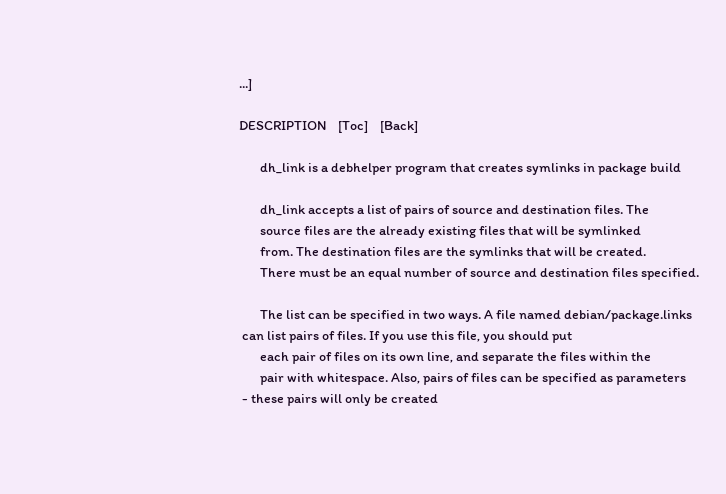...]

DESCRIPTION    [Toc]    [Back]

       dh_link is a debhelper program that creates symlinks in package build

       dh_link accepts a list of pairs of source and destination files. The
       source files are the already existing files that will be symlinked
       from. The destination files are the symlinks that will be created.
       There must be an equal number of source and destination files specified.

       The list can be specified in two ways. A file named debian/package.links
 can list pairs of files. If you use this file, you should put
       each pair of files on its own line, and separate the files within the
       pair with whitespace. Also, pairs of files can be specified as parameters
 - these pairs will only be created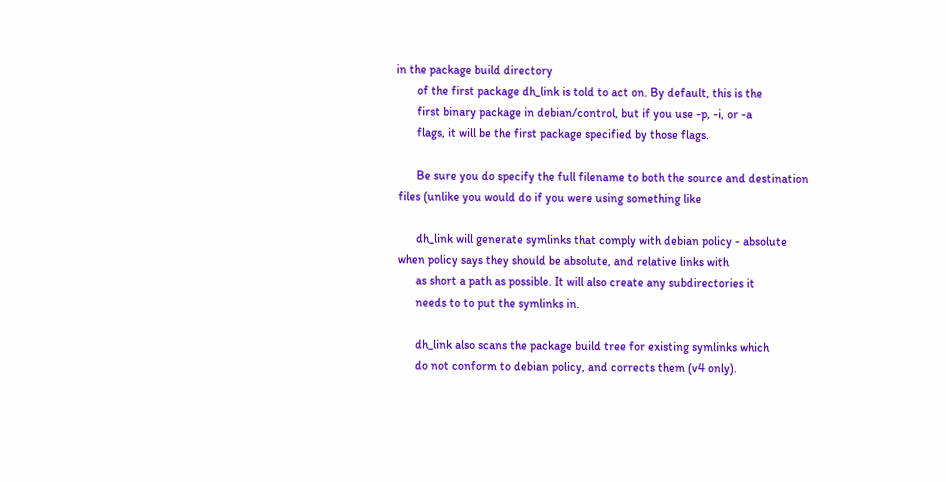in the package build directory
       of the first package dh_link is told to act on. By default, this is the
       first binary package in debian/control, but if you use -p, -i, or -a
       flags, it will be the first package specified by those flags.

       Be sure you do specify the full filename to both the source and destination
 files (unlike you would do if you were using something like

       dh_link will generate symlinks that comply with debian policy - absolute
 when policy says they should be absolute, and relative links with
       as short a path as possible. It will also create any subdirectories it
       needs to to put the symlinks in.

       dh_link also scans the package build tree for existing symlinks which
       do not conform to debian policy, and corrects them (v4 only).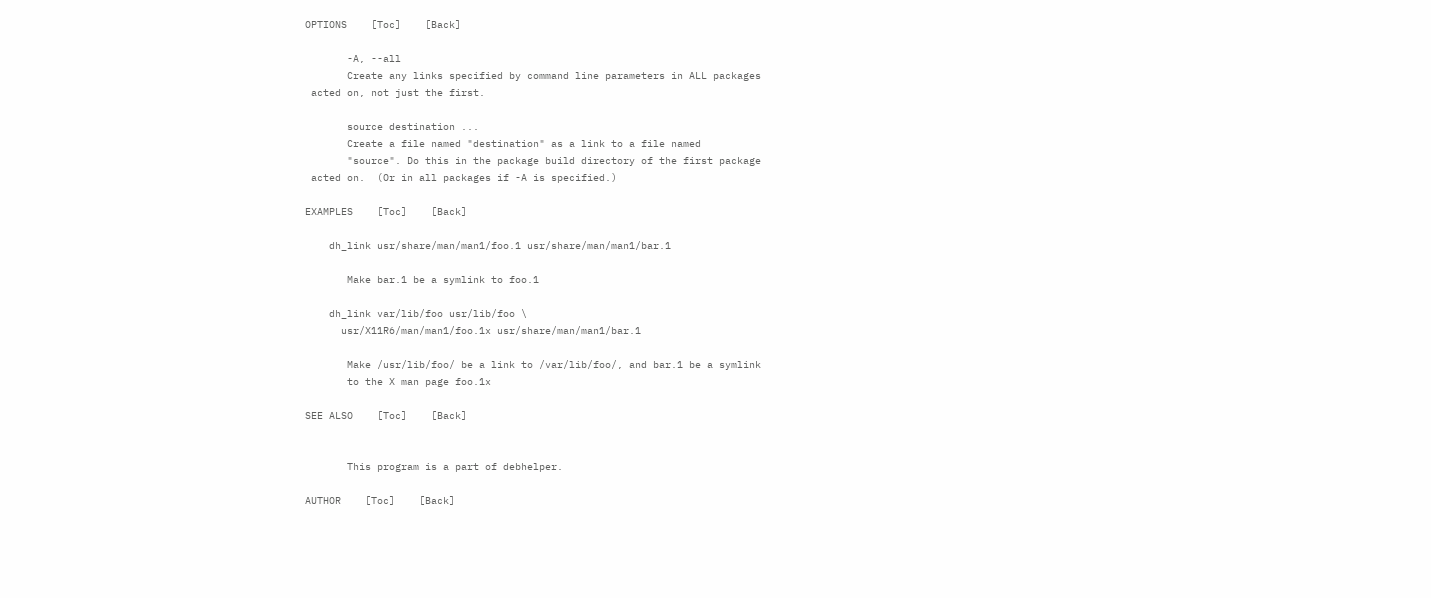OPTIONS    [Toc]    [Back]

       -A, --all
       Create any links specified by command line parameters in ALL packages
 acted on, not just the first.

       source destination ...
       Create a file named "destination" as a link to a file named
       "source". Do this in the package build directory of the first package
 acted on.  (Or in all packages if -A is specified.)

EXAMPLES    [Toc]    [Back]

    dh_link usr/share/man/man1/foo.1 usr/share/man/man1/bar.1

       Make bar.1 be a symlink to foo.1

    dh_link var/lib/foo usr/lib/foo \
      usr/X11R6/man/man1/foo.1x usr/share/man/man1/bar.1

       Make /usr/lib/foo/ be a link to /var/lib/foo/, and bar.1 be a symlink
       to the X man page foo.1x

SEE ALSO    [Toc]    [Back]


       This program is a part of debhelper.

AUTHOR    [Toc]    [Back]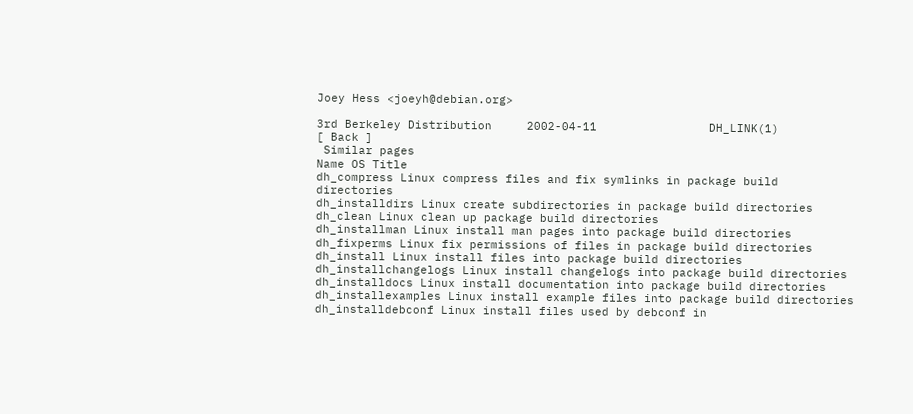Joey Hess <joeyh@debian.org>

3rd Berkeley Distribution     2002-04-11                DH_LINK(1)
[ Back ]
 Similar pages
Name OS Title
dh_compress Linux compress files and fix symlinks in package build directories
dh_installdirs Linux create subdirectories in package build directories
dh_clean Linux clean up package build directories
dh_installman Linux install man pages into package build directories
dh_fixperms Linux fix permissions of files in package build directories
dh_install Linux install files into package build directories
dh_installchangelogs Linux install changelogs into package build directories
dh_installdocs Linux install documentation into package build directories
dh_installexamples Linux install example files into package build directories
dh_installdebconf Linux install files used by debconf in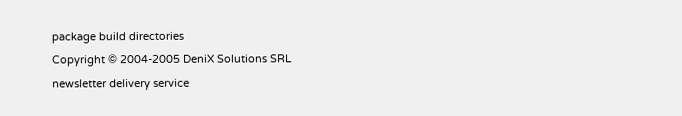package build directories
Copyright © 2004-2005 DeniX Solutions SRL
newsletter delivery service